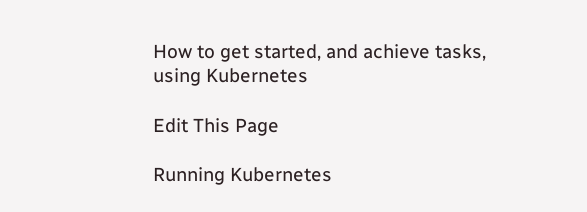How to get started, and achieve tasks, using Kubernetes

Edit This Page

Running Kubernetes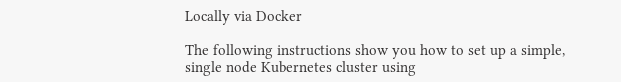Locally via Docker

The following instructions show you how to set up a simple, single node Kubernetes cluster using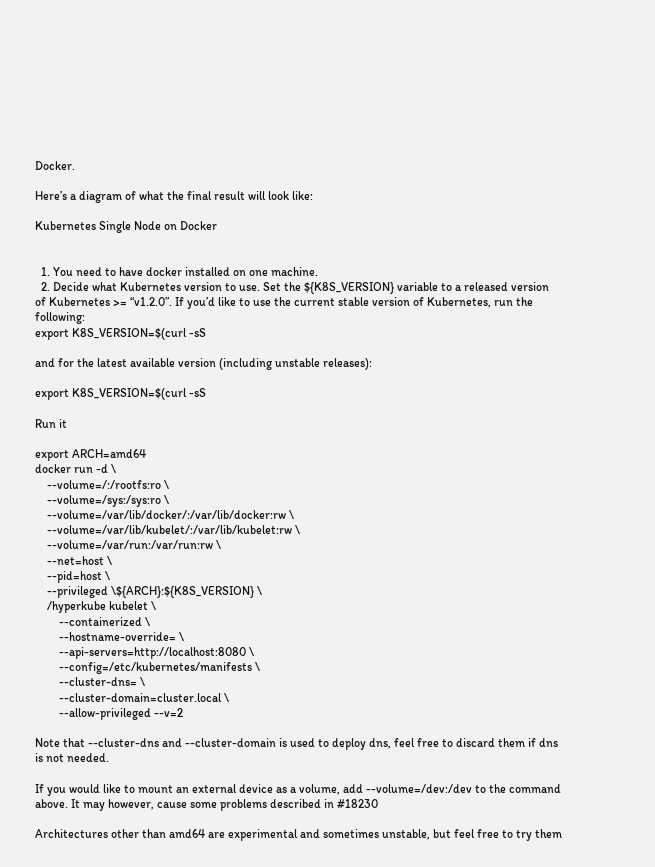Docker.

Here’s a diagram of what the final result will look like:

Kubernetes Single Node on Docker


  1. You need to have docker installed on one machine.
  2. Decide what Kubernetes version to use. Set the ${K8S_VERSION} variable to a released version of Kubernetes >= “v1.2.0”. If you’d like to use the current stable version of Kubernetes, run the following:
export K8S_VERSION=$(curl -sS

and for the latest available version (including unstable releases):

export K8S_VERSION=$(curl -sS

Run it

export ARCH=amd64
docker run -d \
    --volume=/:/rootfs:ro \
    --volume=/sys:/sys:ro \
    --volume=/var/lib/docker/:/var/lib/docker:rw \
    --volume=/var/lib/kubelet/:/var/lib/kubelet:rw \
    --volume=/var/run:/var/run:rw \
    --net=host \
    --pid=host \
    --privileged \${ARCH}:${K8S_VERSION} \
    /hyperkube kubelet \
        --containerized \
        --hostname-override= \
        --api-servers=http://localhost:8080 \
        --config=/etc/kubernetes/manifests \
        --cluster-dns= \
        --cluster-domain=cluster.local \
        --allow-privileged --v=2

Note that --cluster-dns and --cluster-domain is used to deploy dns, feel free to discard them if dns is not needed.

If you would like to mount an external device as a volume, add --volume=/dev:/dev to the command above. It may however, cause some problems described in #18230

Architectures other than amd64 are experimental and sometimes unstable, but feel free to try them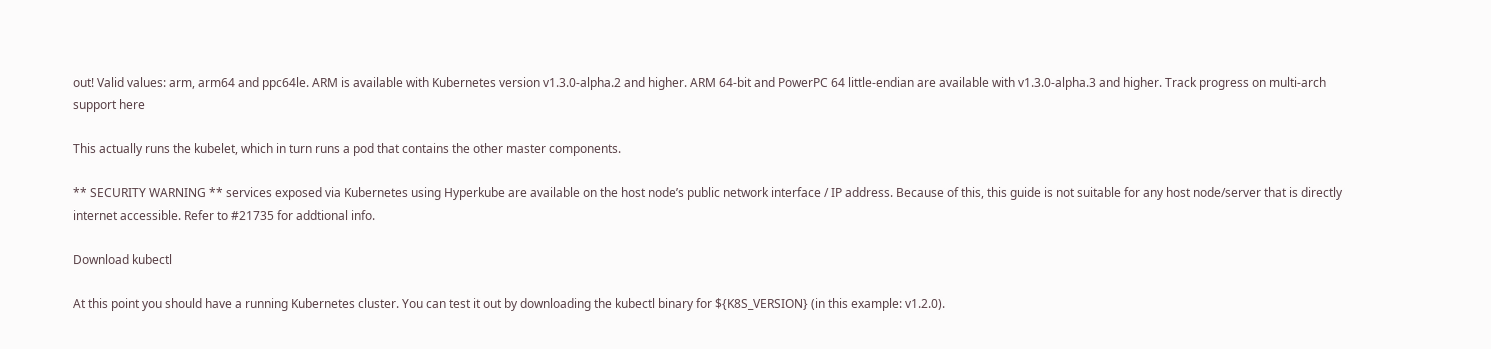out! Valid values: arm, arm64 and ppc64le. ARM is available with Kubernetes version v1.3.0-alpha.2 and higher. ARM 64-bit and PowerPC 64 little-endian are available with v1.3.0-alpha.3 and higher. Track progress on multi-arch support here

This actually runs the kubelet, which in turn runs a pod that contains the other master components.

** SECURITY WARNING ** services exposed via Kubernetes using Hyperkube are available on the host node’s public network interface / IP address. Because of this, this guide is not suitable for any host node/server that is directly internet accessible. Refer to #21735 for addtional info.

Download kubectl

At this point you should have a running Kubernetes cluster. You can test it out by downloading the kubectl binary for ${K8S_VERSION} (in this example: v1.2.0).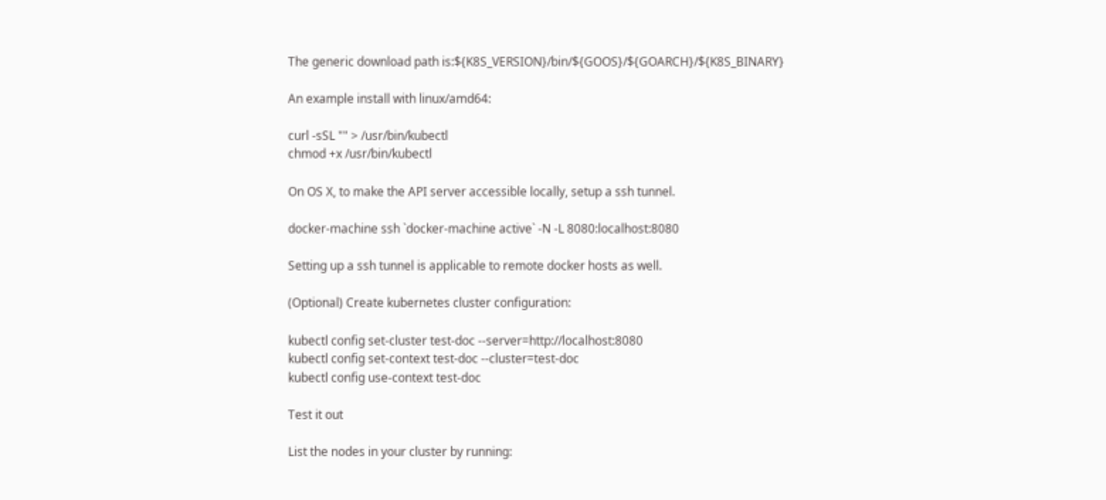The generic download path is:${K8S_VERSION}/bin/${GOOS}/${GOARCH}/${K8S_BINARY}

An example install with linux/amd64:

curl -sSL "" > /usr/bin/kubectl
chmod +x /usr/bin/kubectl

On OS X, to make the API server accessible locally, setup a ssh tunnel.

docker-machine ssh `docker-machine active` -N -L 8080:localhost:8080

Setting up a ssh tunnel is applicable to remote docker hosts as well.

(Optional) Create kubernetes cluster configuration:

kubectl config set-cluster test-doc --server=http://localhost:8080
kubectl config set-context test-doc --cluster=test-doc
kubectl config use-context test-doc

Test it out

List the nodes in your cluster by running: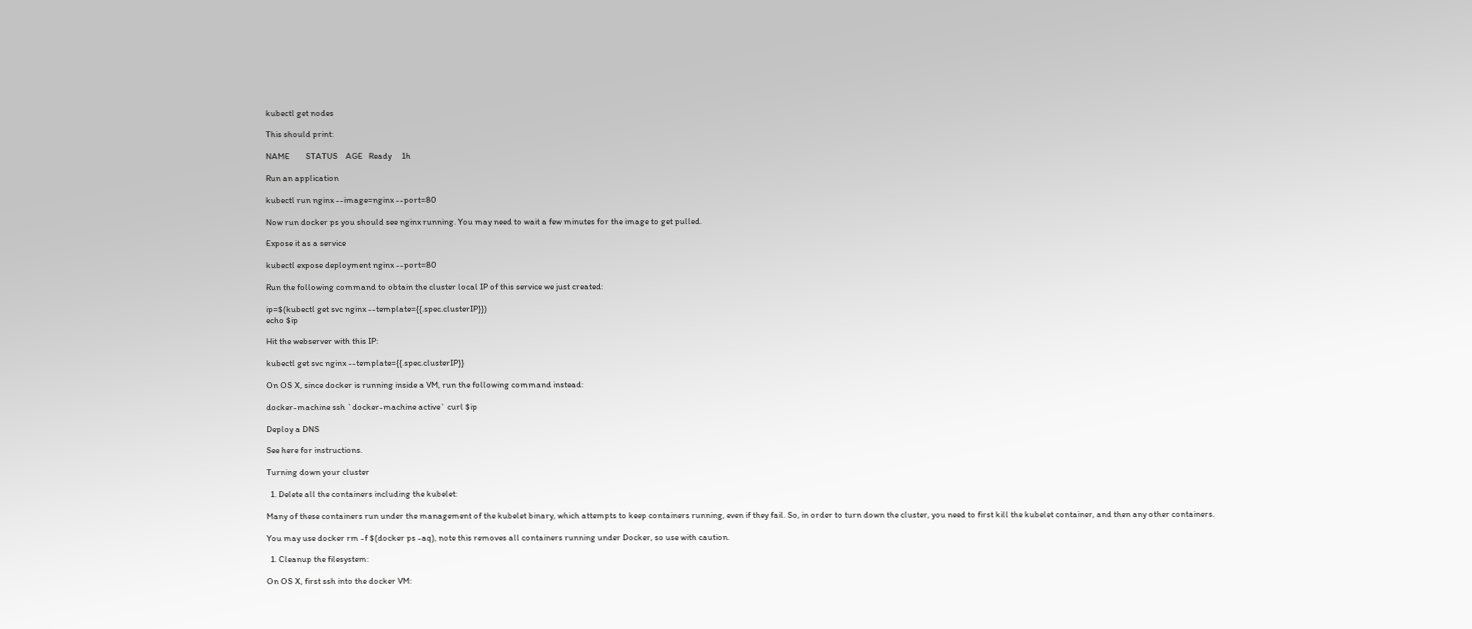kubectl get nodes

This should print:

NAME        STATUS    AGE   Ready     1h

Run an application

kubectl run nginx --image=nginx --port=80

Now run docker ps you should see nginx running. You may need to wait a few minutes for the image to get pulled.

Expose it as a service

kubectl expose deployment nginx --port=80

Run the following command to obtain the cluster local IP of this service we just created:

ip=$(kubectl get svc nginx --template={{.spec.clusterIP}})
echo $ip

Hit the webserver with this IP:

kubectl get svc nginx --template={{.spec.clusterIP}}

On OS X, since docker is running inside a VM, run the following command instead:

docker-machine ssh `docker-machine active` curl $ip

Deploy a DNS

See here for instructions.

Turning down your cluster

  1. Delete all the containers including the kubelet:

Many of these containers run under the management of the kubelet binary, which attempts to keep containers running, even if they fail. So, in order to turn down the cluster, you need to first kill the kubelet container, and then any other containers.

You may use docker rm -f $(docker ps -aq), note this removes all containers running under Docker, so use with caution.

  1. Cleanup the filesystem:

On OS X, first ssh into the docker VM: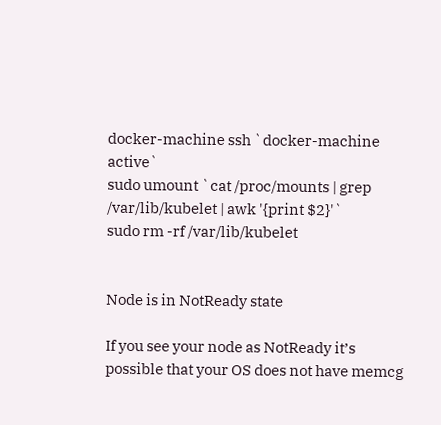docker-machine ssh `docker-machine active`
sudo umount `cat /proc/mounts | grep /var/lib/kubelet | awk '{print $2}'`
sudo rm -rf /var/lib/kubelet


Node is in NotReady state

If you see your node as NotReady it’s possible that your OS does not have memcg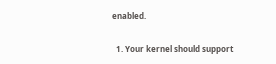enabled.

  1. Your kernel should support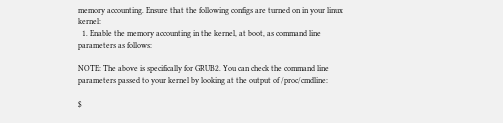memory accounting. Ensure that the following configs are turned on in your linux kernel:
  1. Enable the memory accounting in the kernel, at boot, as command line parameters as follows:

NOTE: The above is specifically for GRUB2. You can check the command line parameters passed to your kernel by looking at the output of /proc/cmdline:

$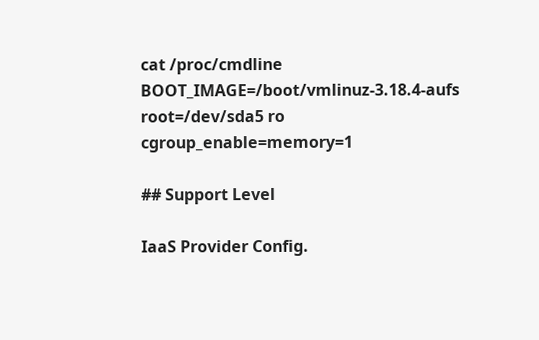cat /proc/cmdline
BOOT_IMAGE=/boot/vmlinuz-3.18.4-aufs root=/dev/sda5 ro cgroup_enable=memory=1

## Support Level

IaaS Provider Config.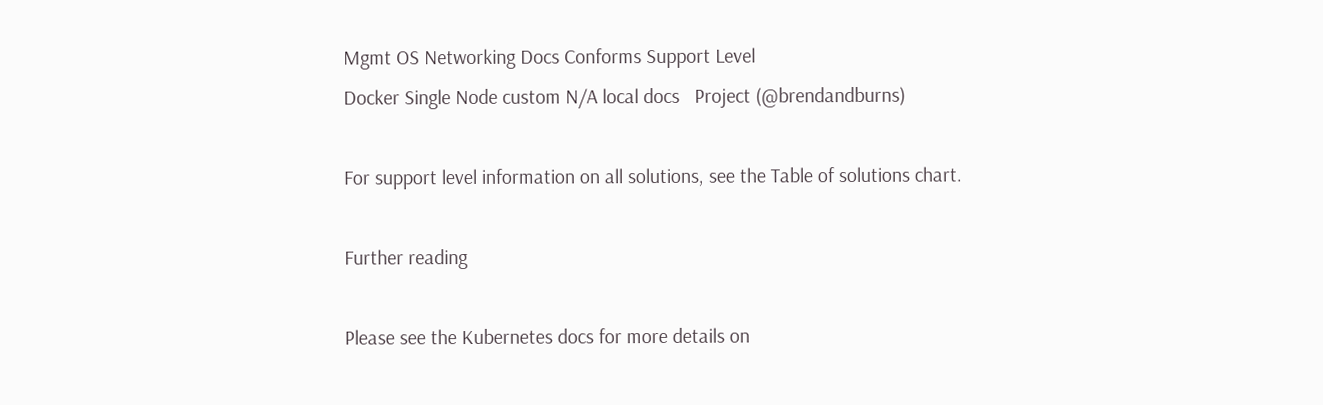Mgmt OS Networking Docs Conforms Support Level
Docker Single Node custom N/A local docs   Project (@brendandburns)

For support level information on all solutions, see the Table of solutions chart.

Further reading

Please see the Kubernetes docs for more details on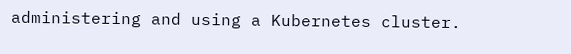administering and using a Kubernetes cluster.